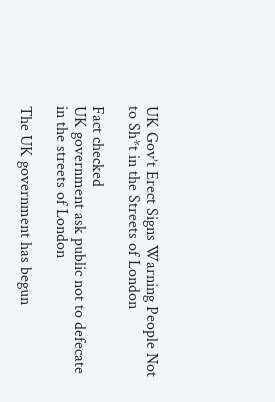UK Gov’t Erect Signs Warning People Not to Sh*t in the Streets of London

Fact checked
UK government ask public not to defecate in the streets of London

The UK government has begun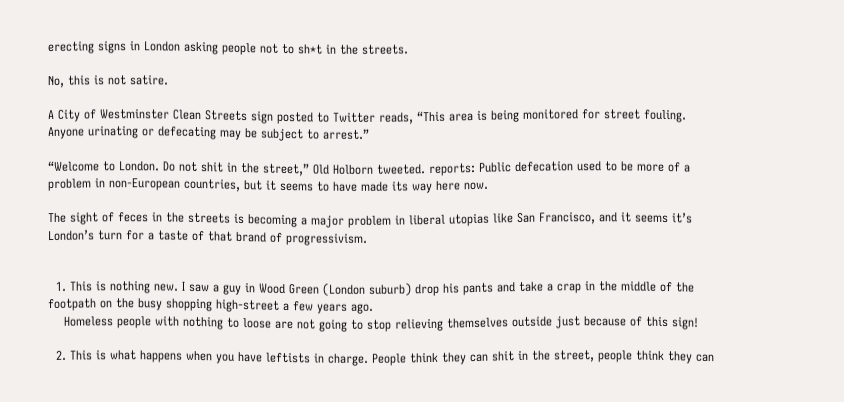erecting signs in London asking people not to sh*t in the streets.

No, this is not satire.

A City of Westminster Clean Streets sign posted to Twitter reads, “This area is being monitored for street fouling. Anyone urinating or defecating may be subject to arrest.”

“Welcome to London. Do not shit in the street,” Old Holborn tweeted. reports: Public defecation used to be more of a problem in non-European countries, but it seems to have made its way here now.

The sight of feces in the streets is becoming a major problem in liberal utopias like San Francisco, and it seems it’s London’s turn for a taste of that brand of progressivism.


  1. This is nothing new. I saw a guy in Wood Green (London suburb) drop his pants and take a crap in the middle of the footpath on the busy shopping high-street a few years ago.
    Homeless people with nothing to loose are not going to stop relieving themselves outside just because of this sign!

  2. This is what happens when you have leftists in charge. People think they can shit in the street, people think they can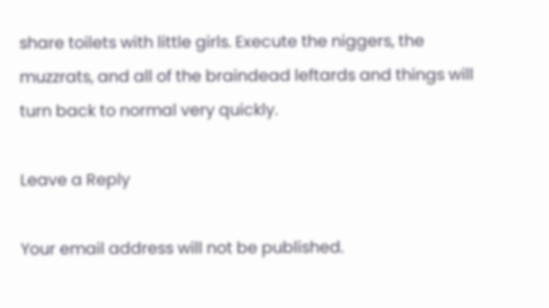share toilets with little girls. Execute the niggers, the muzzrats, and all of the braindead leftards and things will turn back to normal very quickly.

Leave a Reply

Your email address will not be published.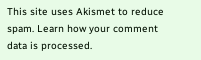This site uses Akismet to reduce spam. Learn how your comment data is processed.